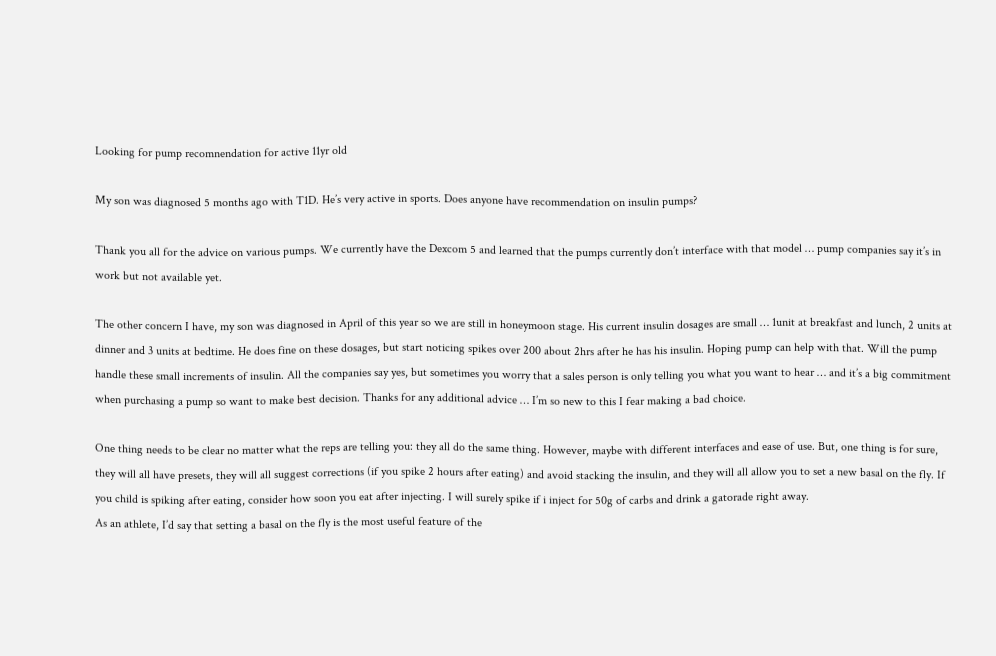Looking for pump recomnendation for active 11yr old

My son was diagnosed 5 months ago with T1D. He’s very active in sports. Does anyone have recommendation on insulin pumps?

Thank you all for the advice on various pumps. We currently have the Dexcom 5 and learned that the pumps currently don’t interface with that model … pump companies say it’s in work but not available yet.

The other concern I have, my son was diagnosed in April of this year so we are still in honeymoon stage. His current insulin dosages are small … 1unit at breakfast and lunch, 2 units at dinner and 3 units at bedtime. He does fine on these dosages, but start noticing spikes over 200 about 2hrs after he has his insulin. Hoping pump can help with that. Will the pump handle these small increments of insulin. All the companies say yes, but sometimes you worry that a sales person is only telling you what you want to hear … and it’s a big commitment when purchasing a pump so want to make best decision. Thanks for any additional advice … I’m so new to this I fear making a bad choice.

One thing needs to be clear no matter what the reps are telling you: they all do the same thing. However, maybe with different interfaces and ease of use. But, one thing is for sure, they will all have presets, they will all suggest corrections (if you spike 2 hours after eating) and avoid stacking the insulin, and they will all allow you to set a new basal on the fly. If you child is spiking after eating, consider how soon you eat after injecting. I will surely spike if i inject for 50g of carbs and drink a gatorade right away.
As an athlete, I’d say that setting a basal on the fly is the most useful feature of the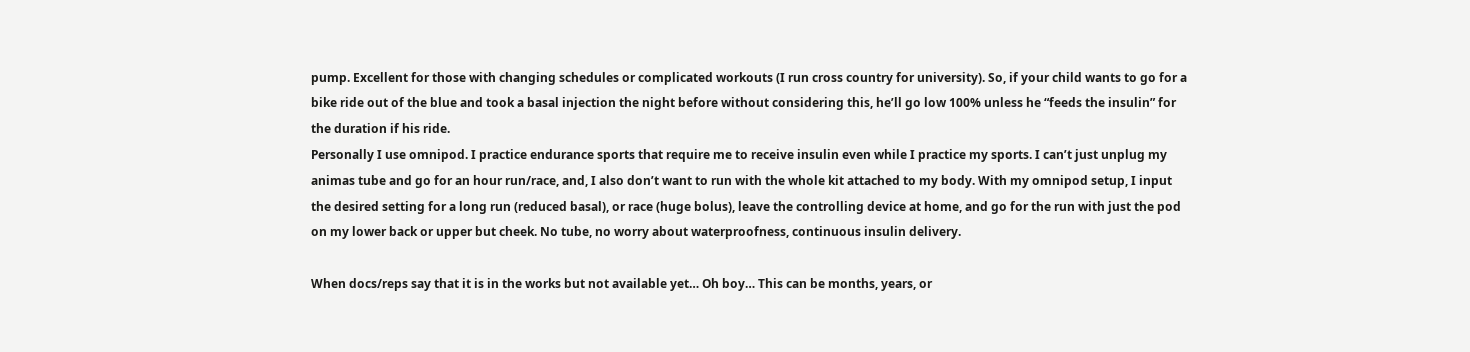pump. Excellent for those with changing schedules or complicated workouts (I run cross country for university). So, if your child wants to go for a bike ride out of the blue and took a basal injection the night before without considering this, he’ll go low 100% unless he “feeds the insulin” for the duration if his ride.
Personally I use omnipod. I practice endurance sports that require me to receive insulin even while I practice my sports. I can’t just unplug my animas tube and go for an hour run/race, and, I also don’t want to run with the whole kit attached to my body. With my omnipod setup, I input the desired setting for a long run (reduced basal), or race (huge bolus), leave the controlling device at home, and go for the run with just the pod on my lower back or upper but cheek. No tube, no worry about waterproofness, continuous insulin delivery.

When docs/reps say that it is in the works but not available yet… Oh boy… This can be months, years, or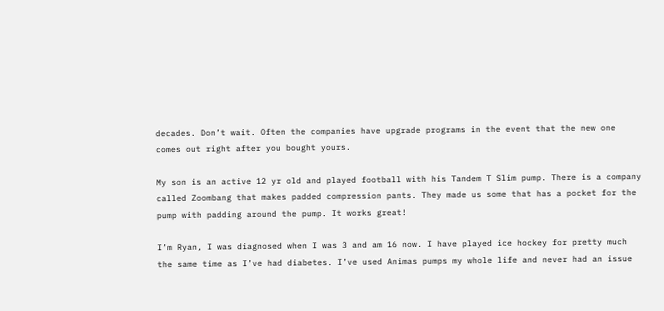decades. Don’t wait. Often the companies have upgrade programs in the event that the new one comes out right after you bought yours.

My son is an active 12 yr old and played football with his Tandem T Slim pump. There is a company called Zoombang that makes padded compression pants. They made us some that has a pocket for the pump with padding around the pump. It works great!

I’m Ryan, I was diagnosed when I was 3 and am 16 now. I have played ice hockey for pretty much the same time as I’ve had diabetes. I’ve used Animas pumps my whole life and never had an issue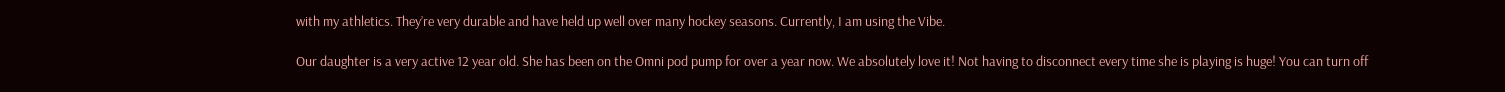with my athletics. They’re very durable and have held up well over many hockey seasons. Currently, I am using the Vibe.

Our daughter is a very active 12 year old. She has been on the Omni pod pump for over a year now. We absolutely love it! Not having to disconnect every time she is playing is huge! You can turn off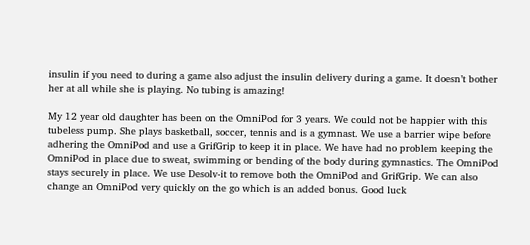insulin if you need to during a game also adjust the insulin delivery during a game. It doesn’t bother her at all while she is playing. No tubing is amazing!

My 12 year old daughter has been on the OmniPod for 3 years. We could not be happier with this tubeless pump. She plays basketball, soccer, tennis and is a gymnast. We use a barrier wipe before adhering the OmniPod and use a GrifGrip to keep it in place. We have had no problem keeping the OmniPod in place due to sweat, swimming or bending of the body during gymnastics. The OmniPod stays securely in place. We use Desolv-it to remove both the OmniPod and GrifGrip. We can also change an OmniPod very quickly on the go which is an added bonus. Good luck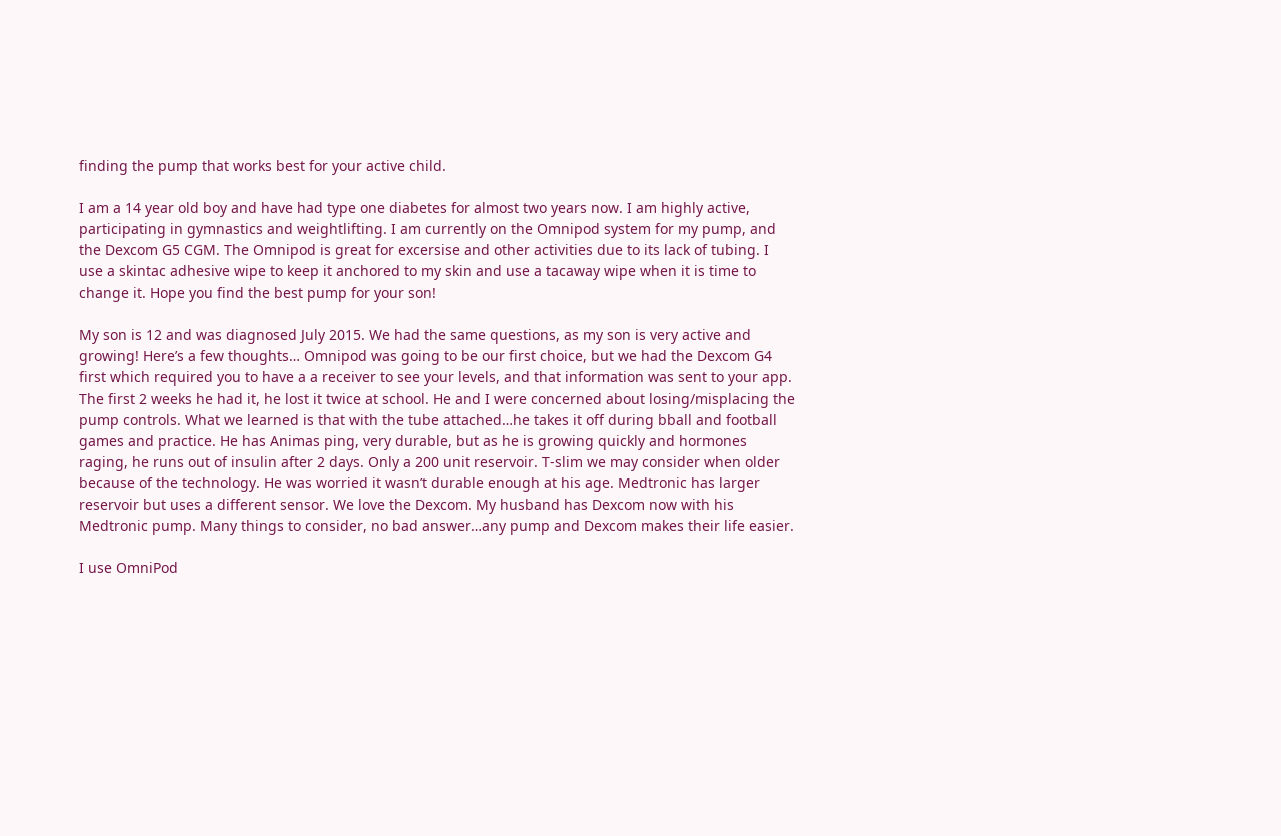finding the pump that works best for your active child.

I am a 14 year old boy and have had type one diabetes for almost two years now. I am highly active, participating in gymnastics and weightlifting. I am currently on the Omnipod system for my pump, and the Dexcom G5 CGM. The Omnipod is great for excersise and other activities due to its lack of tubing. I use a skintac adhesive wipe to keep it anchored to my skin and use a tacaway wipe when it is time to change it. Hope you find the best pump for your son!

My son is 12 and was diagnosed July 2015. We had the same questions, as my son is very active and growing! Here’s a few thoughts… Omnipod was going to be our first choice, but we had the Dexcom G4 first which required you to have a a receiver to see your levels, and that information was sent to your app. The first 2 weeks he had it, he lost it twice at school. He and I were concerned about losing/misplacing the pump controls. What we learned is that with the tube attached…he takes it off during bball and football games and practice. He has Animas ping, very durable, but as he is growing quickly and hormones raging, he runs out of insulin after 2 days. Only a 200 unit reservoir. T-slim we may consider when older because of the technology. He was worried it wasn’t durable enough at his age. Medtronic has larger reservoir but uses a different sensor. We love the Dexcom. My husband has Dexcom now with his Medtronic pump. Many things to consider, no bad answer…any pump and Dexcom makes their life easier.

I use OmniPod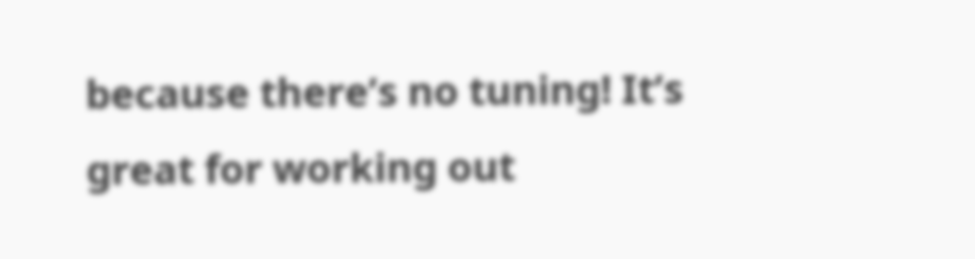because there’s no tuning! It’s great for working out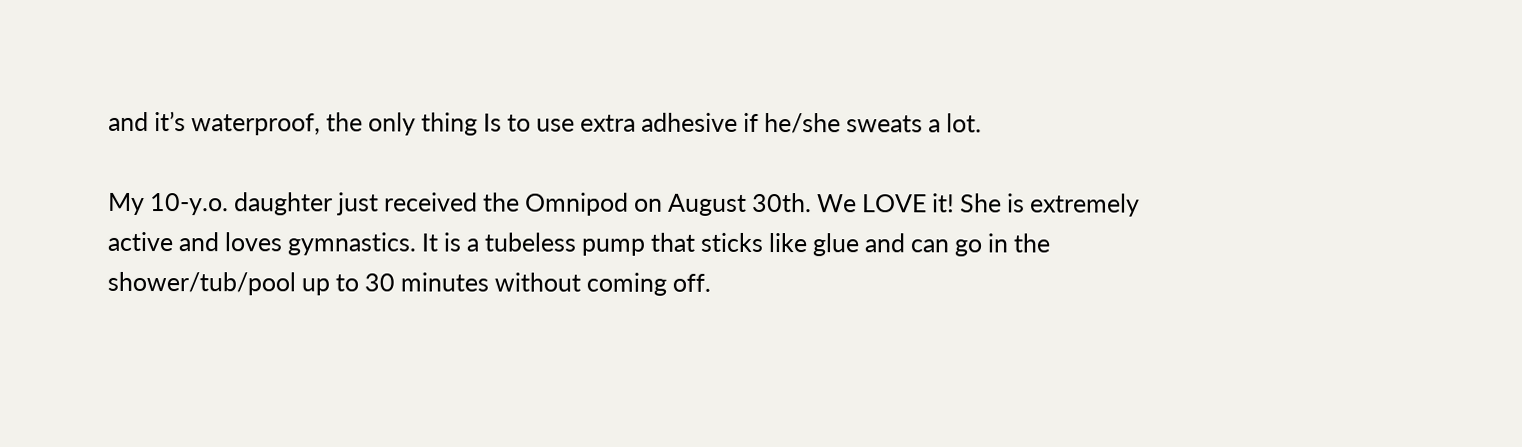and it’s waterproof, the only thing Is to use extra adhesive if he/she sweats a lot.

My 10-y.o. daughter just received the Omnipod on August 30th. We LOVE it! She is extremely active and loves gymnastics. It is a tubeless pump that sticks like glue and can go in the shower/tub/pool up to 30 minutes without coming off.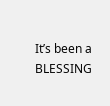It’s been a BLESSING